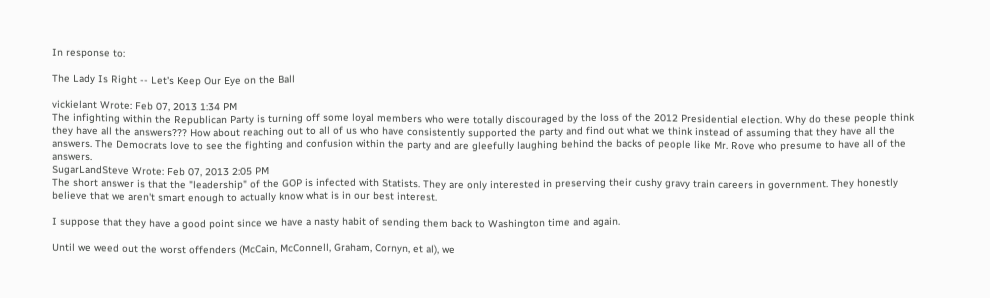In response to:

The Lady Is Right -- Let's Keep Our Eye on the Ball

vickielant Wrote: Feb 07, 2013 1:34 PM
The infighting within the Republican Party is turning off some loyal members who were totally discouraged by the loss of the 2012 Presidential election. Why do these people think they have all the answers??? How about reaching out to all of us who have consistently supported the party and find out what we think instead of assuming that they have all the answers. The Democrats love to see the fighting and confusion within the party and are gleefully laughing behind the backs of people like Mr. Rove who presume to have all of the answers.
SugarLandSteve Wrote: Feb 07, 2013 2:05 PM
The short answer is that the "leadership" of the GOP is infected with Statists. They are only interested in preserving their cushy gravy train careers in government. They honestly believe that we aren't smart enough to actually know what is in our best interest.

I suppose that they have a good point since we have a nasty habit of sending them back to Washington time and again.

Until we weed out the worst offenders (McCain, McConnell, Graham, Cornyn, et al), we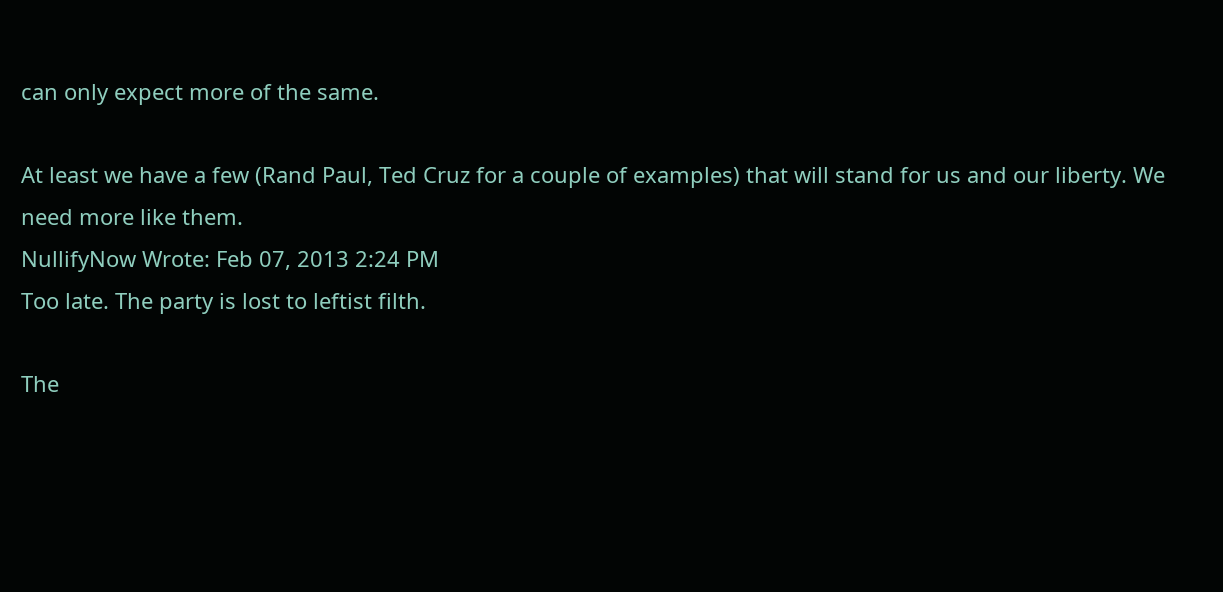can only expect more of the same.

At least we have a few (Rand Paul, Ted Cruz for a couple of examples) that will stand for us and our liberty. We need more like them.
NullifyNow Wrote: Feb 07, 2013 2:24 PM
Too late. The party is lost to leftist filth.

The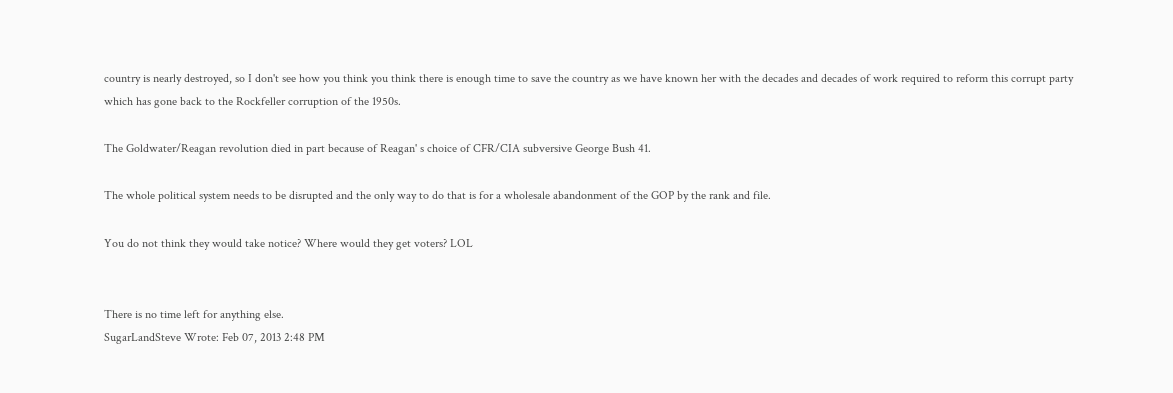country is nearly destroyed, so I don't see how you think you think there is enough time to save the country as we have known her with the decades and decades of work required to reform this corrupt party which has gone back to the Rockfeller corruption of the 1950s.

The Goldwater/Reagan revolution died in part because of Reagan' s choice of CFR/CIA subversive George Bush 41.

The whole political system needs to be disrupted and the only way to do that is for a wholesale abandonment of the GOP by the rank and file.

You do not think they would take notice? Where would they get voters? LOL


There is no time left for anything else.
SugarLandSteve Wrote: Feb 07, 2013 2:48 PM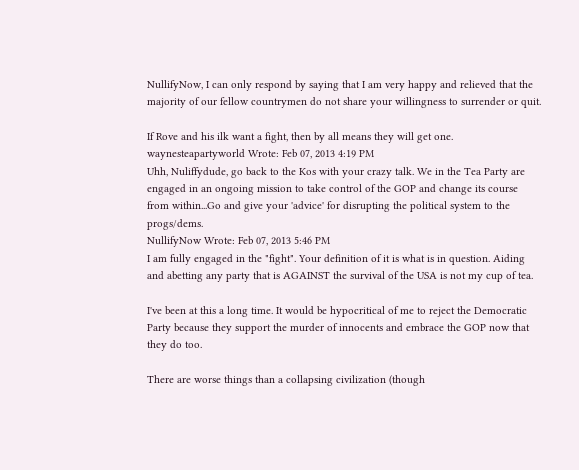NullifyNow, I can only respond by saying that I am very happy and relieved that the majority of our fellow countrymen do not share your willingness to surrender or quit.

If Rove and his ilk want a fight, then by all means they will get one.
waynesteapartyworld Wrote: Feb 07, 2013 4:19 PM
Uhh, Nuliffydude, go back to the Kos with your crazy talk. We in the Tea Party are engaged in an ongoing mission to take control of the GOP and change its course from within...Go and give your 'advice' for disrupting the political system to the progs/dems.
NullifyNow Wrote: Feb 07, 2013 5:46 PM
I am fully engaged in the "fight". Your definition of it is what is in question. Aiding and abetting any party that is AGAINST the survival of the USA is not my cup of tea.

I've been at this a long time. It would be hypocritical of me to reject the Democratic Party because they support the murder of innocents and embrace the GOP now that they do too.

There are worse things than a collapsing civilization (though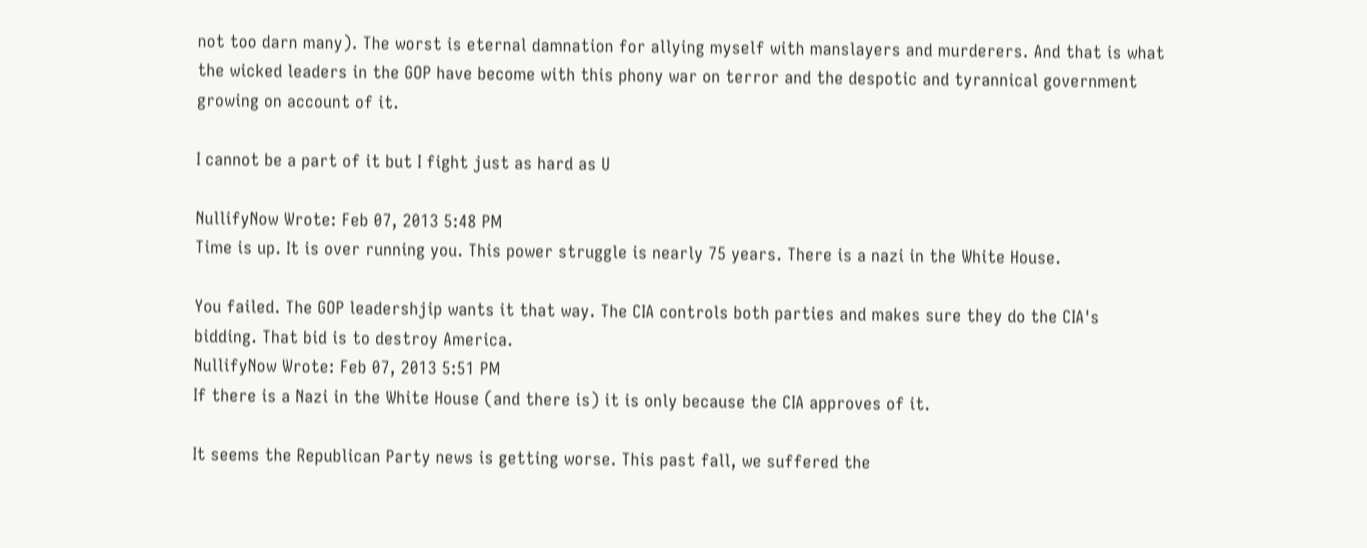not too darn many). The worst is eternal damnation for allying myself with manslayers and murderers. And that is what the wicked leaders in the GOP have become with this phony war on terror and the despotic and tyrannical government growing on account of it.

I cannot be a part of it but I fight just as hard as U

NullifyNow Wrote: Feb 07, 2013 5:48 PM
Time is up. It is over running you. This power struggle is nearly 75 years. There is a nazi in the White House.

You failed. The GOP leadershjip wants it that way. The CIA controls both parties and makes sure they do the CIA's bidding. That bid is to destroy America.
NullifyNow Wrote: Feb 07, 2013 5:51 PM
If there is a Nazi in the White House (and there is) it is only because the CIA approves of it.

It seems the Republican Party news is getting worse. This past fall, we suffered the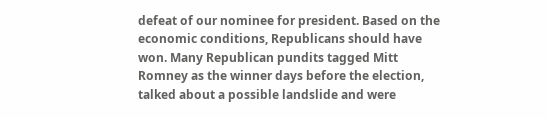defeat of our nominee for president. Based on the economic conditions, Republicans should have won. Many Republican pundits tagged Mitt Romney as the winner days before the election, talked about a possible landslide and were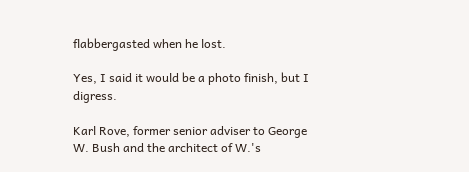flabbergasted when he lost.

Yes, I said it would be a photo finish, but I digress.

Karl Rove, former senior adviser to George W. Bush and the architect of W.'s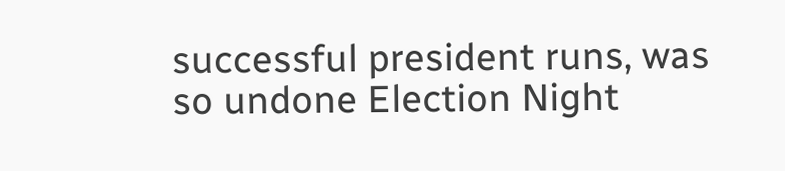successful president runs, was so undone Election Night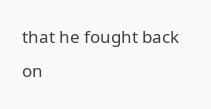that he fought back on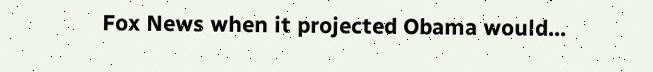Fox News when it projected Obama would...